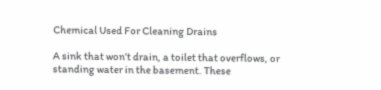Chemical Used For Cleaning Drains

A sink that won’t drain, a toilet that overflows, or standing water in the basement. These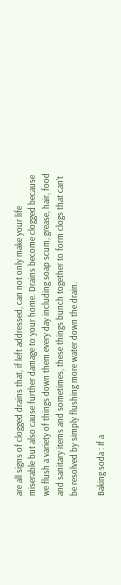are all signs of clogged drains that, if left addressed, can not only make your life miserable but also cause further damage to your home. Drains become clogged because we flush a variety of things down them every day including soap scum, grease, hair, food and sanitary items and sometimes, these things bunch together to form clogs that can’t be resolved by simply flushing more water down the drain.

Baking soda : If a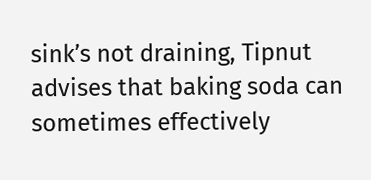sink’s not draining, Tipnut advises that baking soda can sometimes effectively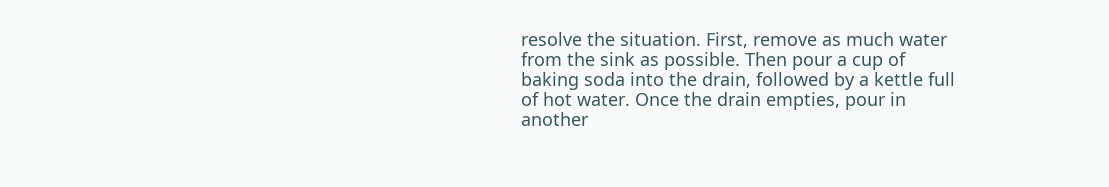resolve the situation. First, remove as much water from the sink as possible. Then pour a cup of baking soda into the drain, followed by a kettle full of hot water. Once the drain empties, pour in another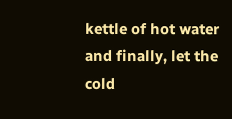kettle of hot water and finally, let the cold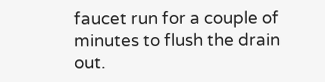faucet run for a couple of minutes to flush the drain out.